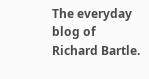The everyday blog of Richard Bartle.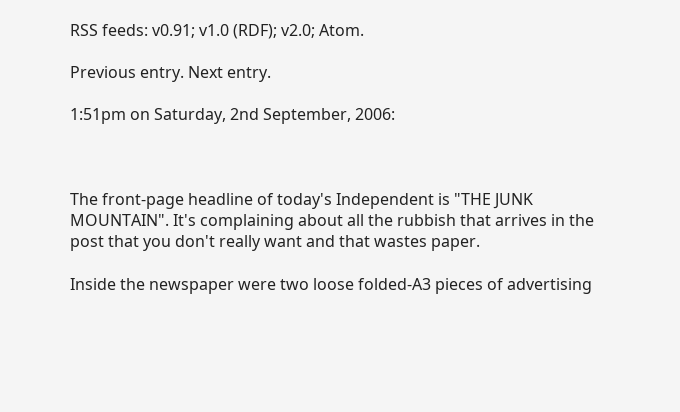RSS feeds: v0.91; v1.0 (RDF); v2.0; Atom.

Previous entry. Next entry.

1:51pm on Saturday, 2nd September, 2006:



The front-page headline of today's Independent is "THE JUNK MOUNTAIN". It's complaining about all the rubbish that arrives in the post that you don't really want and that wastes paper.

Inside the newspaper were two loose folded-A3 pieces of advertising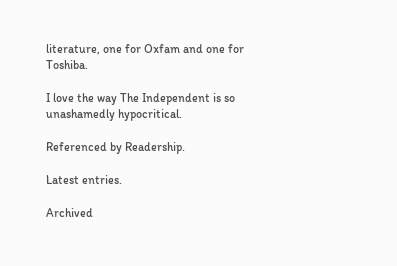literature, one for Oxfam and one for Toshiba.

I love the way The Independent is so unashamedly hypocritical.

Referenced by Readership.

Latest entries.

Archived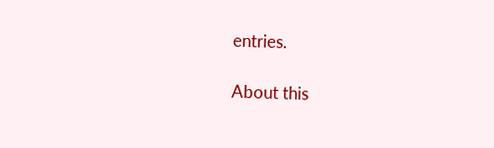entries.

About this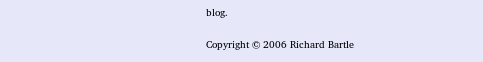blog.

Copyright © 2006 Richard Bartle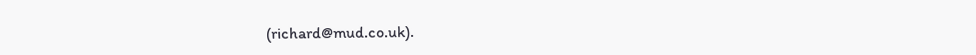(richard@mud.co.uk).